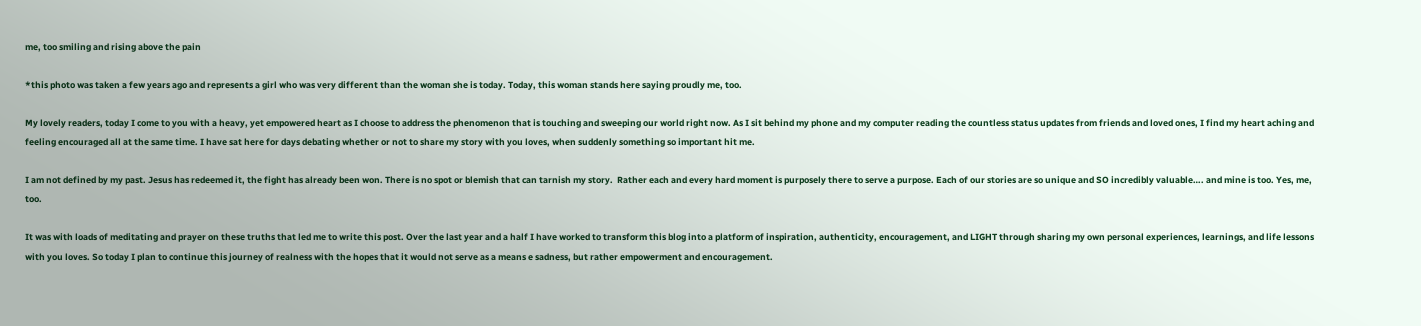me, too smiling and rising above the pain

*this photo was taken a few years ago and represents a girl who was very different than the woman she is today. Today, this woman stands here saying proudly me, too.

My lovely readers, today I come to you with a heavy, yet empowered heart as I choose to address the phenomenon that is touching and sweeping our world right now. As I sit behind my phone and my computer reading the countless status updates from friends and loved ones, I find my heart aching and feeling encouraged all at the same time. I have sat here for days debating whether or not to share my story with you loves, when suddenly something so important hit me.

I am not defined by my past. Jesus has redeemed it, the fight has already been won. There is no spot or blemish that can tarnish my story.  Rather each and every hard moment is purposely there to serve a purpose. Each of our stories are so unique and SO incredibly valuable…. and mine is too. Yes, me, too.

It was with loads of meditating and prayer on these truths that led me to write this post. Over the last year and a half I have worked to transform this blog into a platform of inspiration, authenticity, encouragement, and LIGHT through sharing my own personal experiences, learnings, and life lessons with you loves. So today I plan to continue this journey of realness with the hopes that it would not serve as a means e sadness, but rather empowerment and encouragement.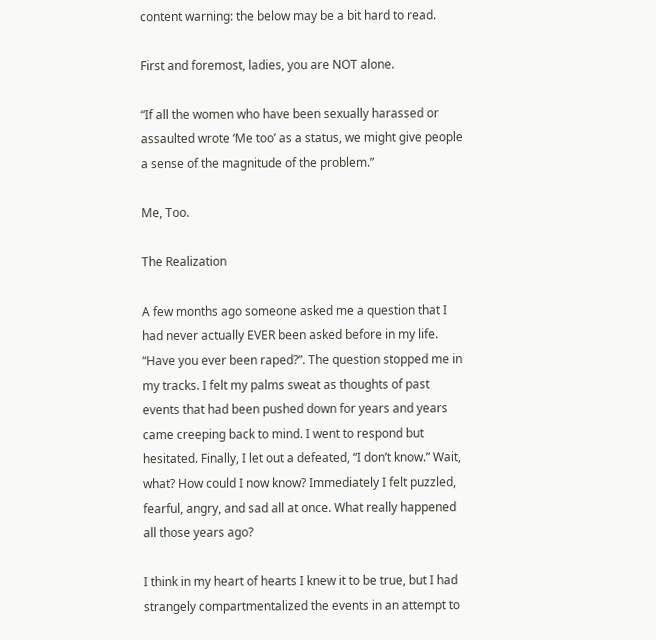content warning: the below may be a bit hard to read.

First and foremost, ladies, you are NOT alone.

“If all the women who have been sexually harassed or assaulted wrote ‘Me too’ as a status, we might give people a sense of the magnitude of the problem.”

Me, Too.

The Realization

A few months ago someone asked me a question that I had never actually EVER been asked before in my life. “Have you ever been raped?”. The question stopped me in my tracks. I felt my palms sweat as thoughts of past events that had been pushed down for years and years came creeping back to mind. I went to respond but hesitated. Finally, I let out a defeated, “I don’t know.” Wait, what? How could I now know? Immediately I felt puzzled, fearful, angry, and sad all at once. What really happened all those years ago?

I think in my heart of hearts I knew it to be true, but I had strangely compartmentalized the events in an attempt to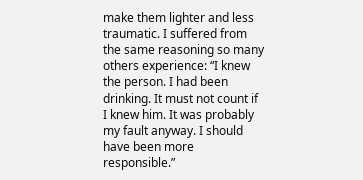make them lighter and less traumatic. I suffered from the same reasoning so many others experience: “I knew the person. I had been drinking. It must not count if I knew him. It was probably my fault anyway. I should have been more responsible.”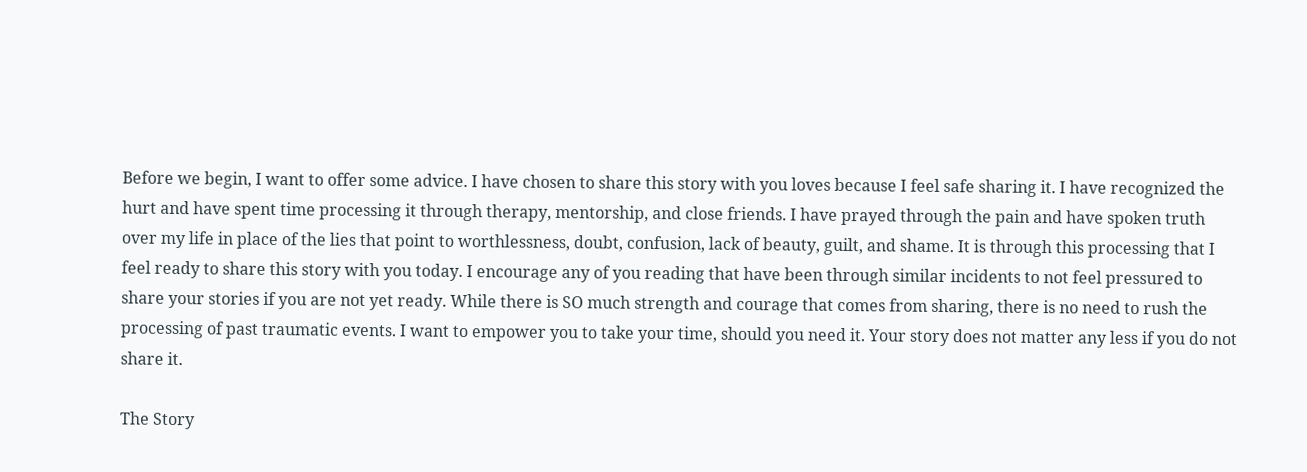Before we begin, I want to offer some advice. I have chosen to share this story with you loves because I feel safe sharing it. I have recognized the hurt and have spent time processing it through therapy, mentorship, and close friends. I have prayed through the pain and have spoken truth over my life in place of the lies that point to worthlessness, doubt, confusion, lack of beauty, guilt, and shame. It is through this processing that I feel ready to share this story with you today. I encourage any of you reading that have been through similar incidents to not feel pressured to share your stories if you are not yet ready. While there is SO much strength and courage that comes from sharing, there is no need to rush the processing of past traumatic events. I want to empower you to take your time, should you need it. Your story does not matter any less if you do not share it.

The Story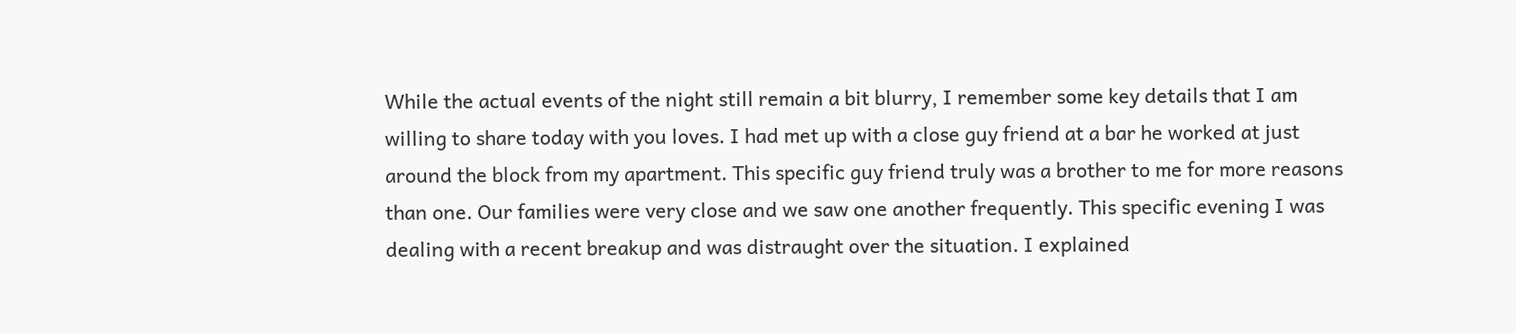While the actual events of the night still remain a bit blurry, I remember some key details that I am willing to share today with you loves. I had met up with a close guy friend at a bar he worked at just around the block from my apartment. This specific guy friend truly was a brother to me for more reasons than one. Our families were very close and we saw one another frequently. This specific evening I was dealing with a recent breakup and was distraught over the situation. I explained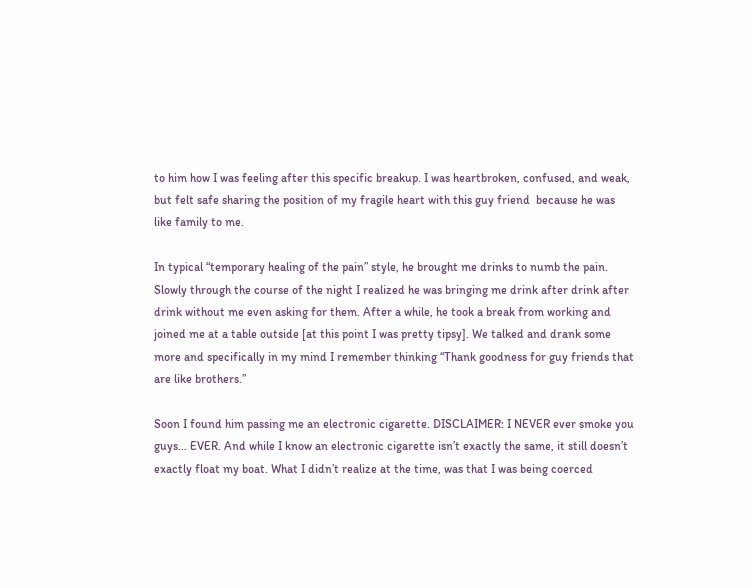to him how I was feeling after this specific breakup. I was heartbroken, confused, and weak, but felt safe sharing the position of my fragile heart with this guy friend  because he was like family to me.

In typical “temporary healing of the pain” style, he brought me drinks to numb the pain. Slowly through the course of the night I realized he was bringing me drink after drink after drink without me even asking for them. After a while, he took a break from working and joined me at a table outside [at this point I was pretty tipsy]. We talked and drank some more and specifically in my mind I remember thinking “Thank goodness for guy friends that are like brothers.”

Soon I found him passing me an electronic cigarette. DISCLAIMER: I NEVER ever smoke you guys… EVER. And while I know an electronic cigarette isn’t exactly the same, it still doesn’t exactly float my boat. What I didn’t realize at the time, was that I was being coerced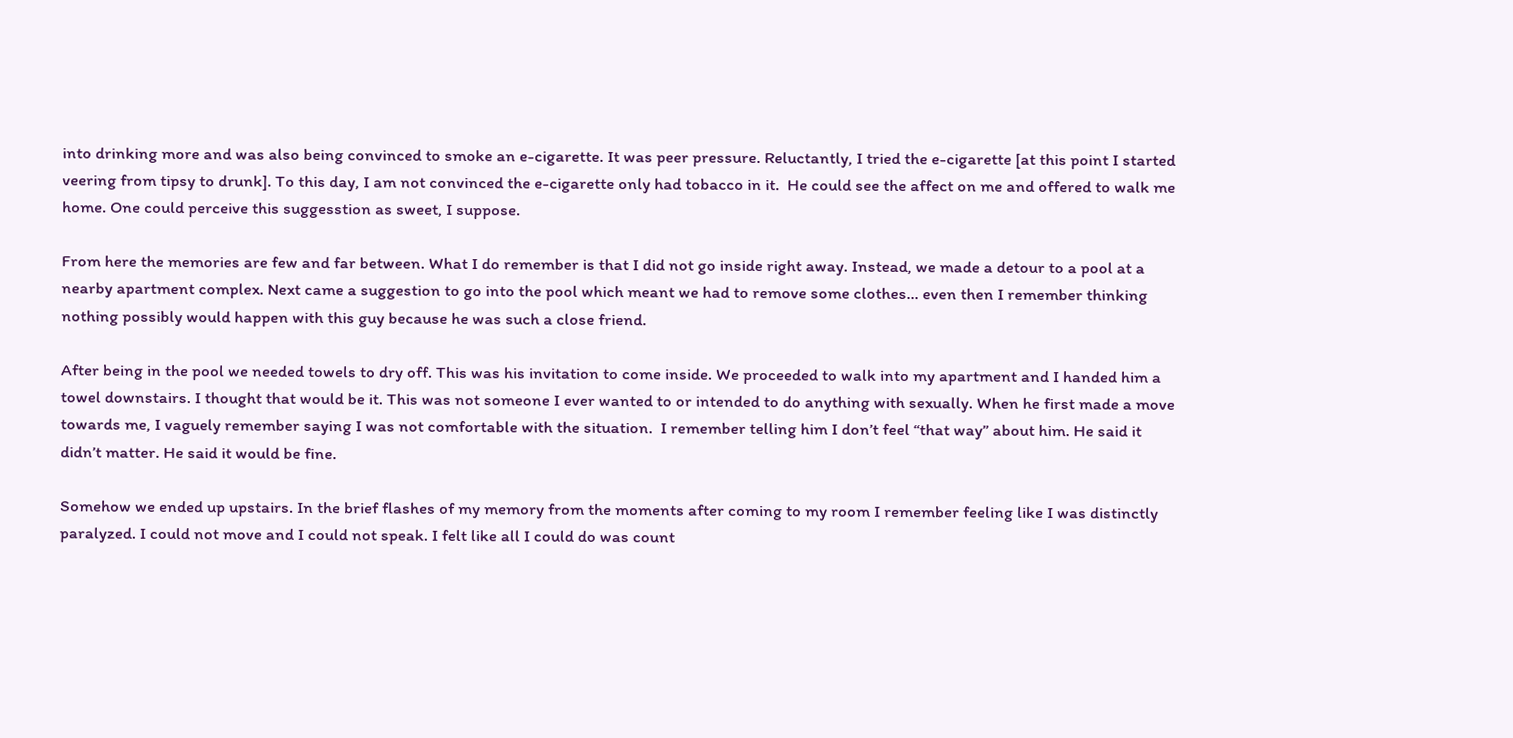into drinking more and was also being convinced to smoke an e-cigarette. It was peer pressure. Reluctantly, I tried the e-cigarette [at this point I started veering from tipsy to drunk]. To this day, I am not convinced the e-cigarette only had tobacco in it.  He could see the affect on me and offered to walk me home. One could perceive this suggesstion as sweet, I suppose.

From here the memories are few and far between. What I do remember is that I did not go inside right away. Instead, we made a detour to a pool at a nearby apartment complex. Next came a suggestion to go into the pool which meant we had to remove some clothes… even then I remember thinking nothing possibly would happen with this guy because he was such a close friend.

After being in the pool we needed towels to dry off. This was his invitation to come inside. We proceeded to walk into my apartment and I handed him a towel downstairs. I thought that would be it. This was not someone I ever wanted to or intended to do anything with sexually. When he first made a move towards me, I vaguely remember saying I was not comfortable with the situation.  I remember telling him I don’t feel “that way” about him. He said it didn’t matter. He said it would be fine.

Somehow we ended up upstairs. In the brief flashes of my memory from the moments after coming to my room I remember feeling like I was distinctly paralyzed. I could not move and I could not speak. I felt like all I could do was count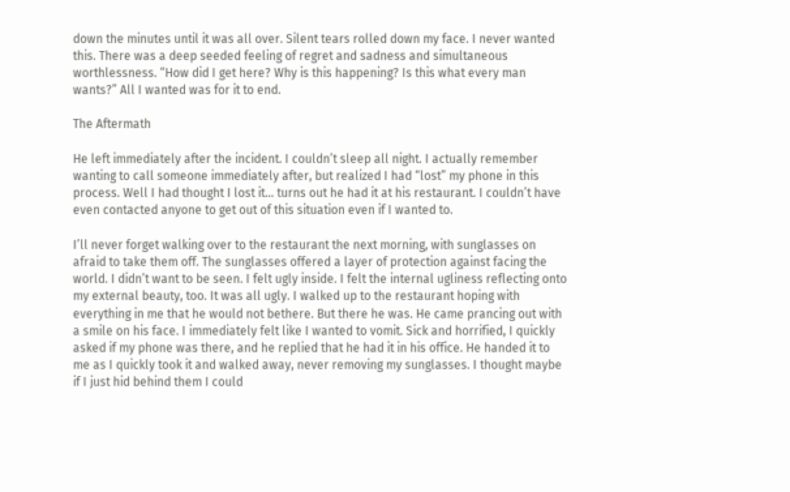down the minutes until it was all over. Silent tears rolled down my face. I never wanted this. There was a deep seeded feeling of regret and sadness and simultaneous worthlessness. “How did I get here? Why is this happening? Is this what every man wants?” All I wanted was for it to end.

The Aftermath

He left immediately after the incident. I couldn’t sleep all night. I actually remember wanting to call someone immediately after, but realized I had “lost” my phone in this process. Well I had thought I lost it… turns out he had it at his restaurant. I couldn’t have even contacted anyone to get out of this situation even if I wanted to.

I’ll never forget walking over to the restaurant the next morning, with sunglasses on afraid to take them off. The sunglasses offered a layer of protection against facing the world. I didn’t want to be seen. I felt ugly inside. I felt the internal ugliness reflecting onto my external beauty, too. It was all ugly. I walked up to the restaurant hoping with everything in me that he would not bethere. But there he was. He came prancing out with a smile on his face. I immediately felt like I wanted to vomit. Sick and horrified, I quickly asked if my phone was there, and he replied that he had it in his office. He handed it to me as I quickly took it and walked away, never removing my sunglasses. I thought maybe if I just hid behind them I could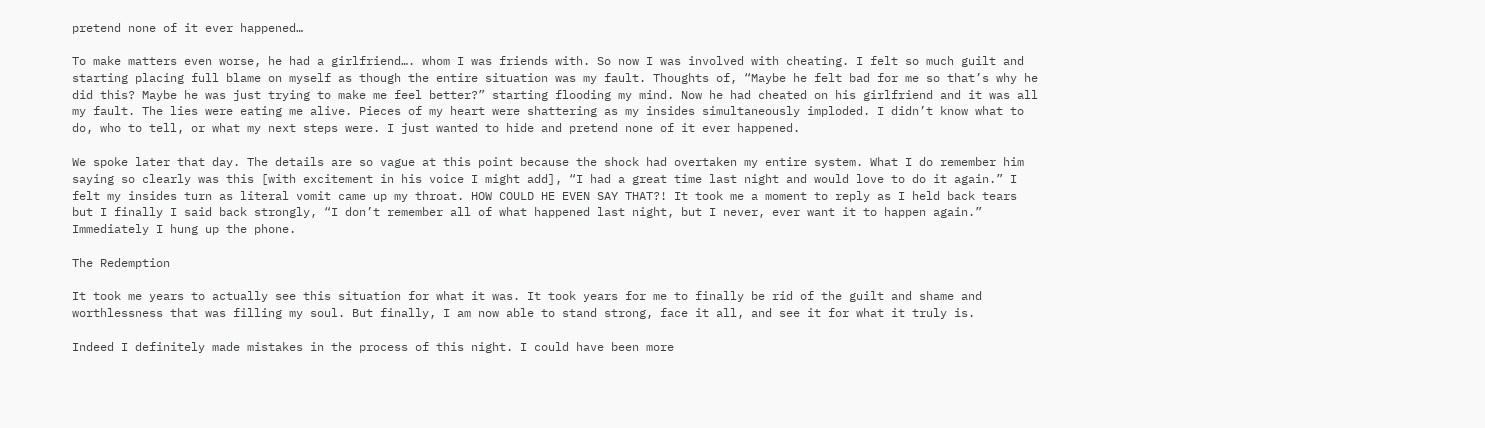pretend none of it ever happened…

To make matters even worse, he had a girlfriend…. whom I was friends with. So now I was involved with cheating. I felt so much guilt and starting placing full blame on myself as though the entire situation was my fault. Thoughts of, “Maybe he felt bad for me so that’s why he did this? Maybe he was just trying to make me feel better?” starting flooding my mind. Now he had cheated on his girlfriend and it was all my fault. The lies were eating me alive. Pieces of my heart were shattering as my insides simultaneously imploded. I didn’t know what to do, who to tell, or what my next steps were. I just wanted to hide and pretend none of it ever happened.

We spoke later that day. The details are so vague at this point because the shock had overtaken my entire system. What I do remember him saying so clearly was this [with excitement in his voice I might add], “I had a great time last night and would love to do it again.” I felt my insides turn as literal vomit came up my throat. HOW COULD HE EVEN SAY THAT?! It took me a moment to reply as I held back tears but I finally I said back strongly, “I don’t remember all of what happened last night, but I never, ever want it to happen again.” Immediately I hung up the phone.

The Redemption

It took me years to actually see this situation for what it was. It took years for me to finally be rid of the guilt and shame and worthlessness that was filling my soul. But finally, I am now able to stand strong, face it all, and see it for what it truly is.

Indeed I definitely made mistakes in the process of this night. I could have been more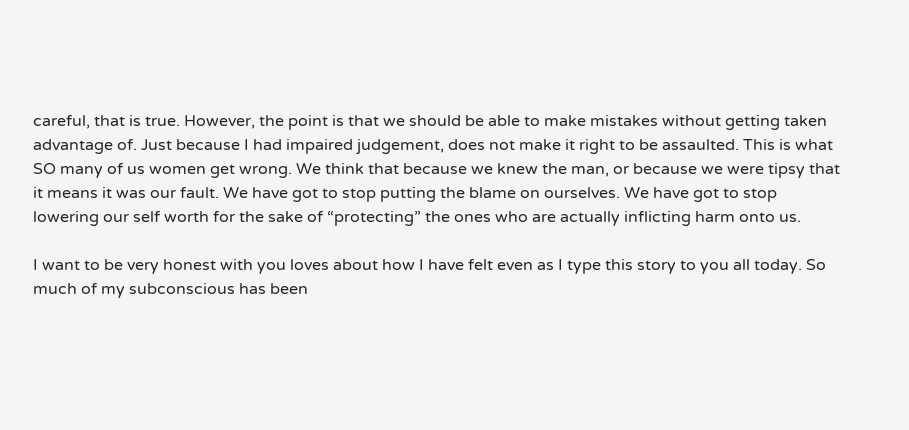careful, that is true. However, the point is that we should be able to make mistakes without getting taken advantage of. Just because I had impaired judgement, does not make it right to be assaulted. This is what SO many of us women get wrong. We think that because we knew the man, or because we were tipsy that it means it was our fault. We have got to stop putting the blame on ourselves. We have got to stop lowering our self worth for the sake of “protecting” the ones who are actually inflicting harm onto us.

I want to be very honest with you loves about how I have felt even as I type this story to you all today. So much of my subconscious has been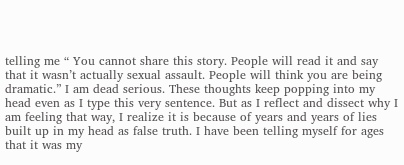telling me “ You cannot share this story. People will read it and say that it wasn’t actually sexual assault. People will think you are being dramatic.” I am dead serious. These thoughts keep popping into my head even as I type this very sentence. But as I reflect and dissect why I am feeling that way, I realize it is because of years and years of lies built up in my head as false truth. I have been telling myself for ages that it was my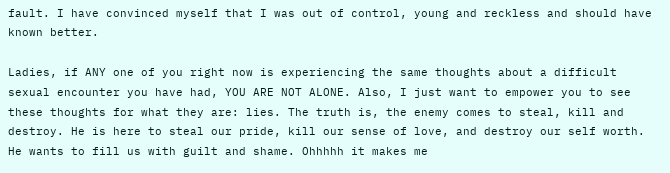fault. I have convinced myself that I was out of control, young and reckless and should have known better.

Ladies, if ANY one of you right now is experiencing the same thoughts about a difficult sexual encounter you have had, YOU ARE NOT ALONE. Also, I just want to empower you to see these thoughts for what they are: lies. The truth is, the enemy comes to steal, kill and destroy. He is here to steal our pride, kill our sense of love, and destroy our self worth. He wants to fill us with guilt and shame. Ohhhhh it makes me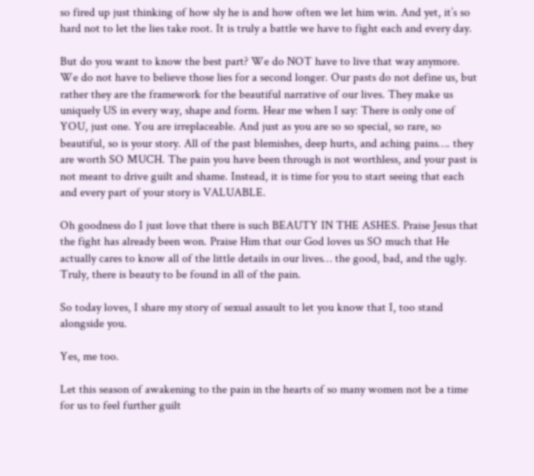so fired up just thinking of how sly he is and how often we let him win. And yet, it’s so hard not to let the lies take root. It is truly a battle we have to fight each and every day.

But do you want to know the best part? We do NOT have to live that way anymore. We do not have to believe those lies for a second longer. Our pasts do not define us, but rather they are the framework for the beautiful narrative of our lives. They make us uniquely US in every way, shape and form. Hear me when I say: There is only one of YOU, just one. You are irreplaceable. And just as you are so so special, so rare, so beautiful, so is your story. All of the past blemishes, deep hurts, and aching pains…. they are worth SO MUCH. The pain you have been through is not worthless, and your past is not meant to drive guilt and shame. Instead, it is time for you to start seeing that each and every part of your story is VALUABLE.

Oh goodness do I just love that there is such BEAUTY IN THE ASHES. Praise Jesus that the fight has already been won. Praise Him that our God loves us SO much that He actually cares to know all of the little details in our lives… the good, bad, and the ugly. Truly, there is beauty to be found in all of the pain.

So today loves, I share my story of sexual assault to let you know that I, too stand alongside you.

Yes, me too.

Let this season of awakening to the pain in the hearts of so many women not be a time for us to feel further guilt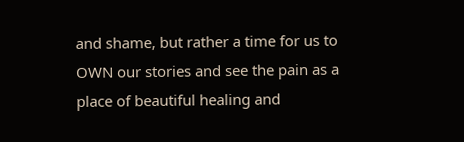and shame, but rather a time for us to OWN our stories and see the pain as a place of beautiful healing and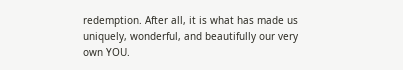redemption. After all, it is what has made us uniquely, wonderful, and beautifully our very own YOU.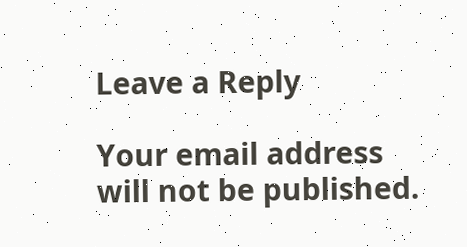Leave a Reply

Your email address will not be published.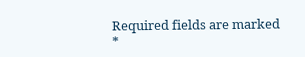Required fields are marked *